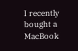I recently bought a MacBook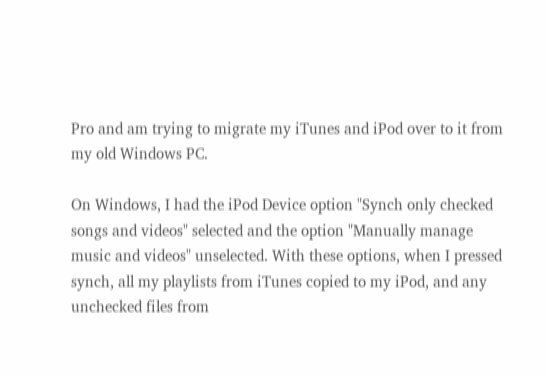Pro and am trying to migrate my iTunes and iPod over to it from my old Windows PC.

On Windows, I had the iPod Device option "Synch only checked songs and videos" selected and the option "Manually manage music and videos" unselected. With these options, when I pressed synch, all my playlists from iTunes copied to my iPod, and any unchecked files from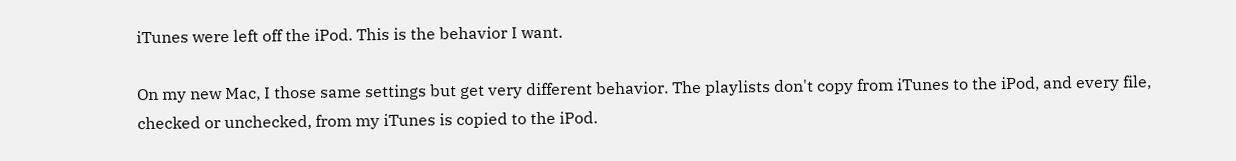iTunes were left off the iPod. This is the behavior I want.

On my new Mac, I those same settings but get very different behavior. The playlists don't copy from iTunes to the iPod, and every file, checked or unchecked, from my iTunes is copied to the iPod.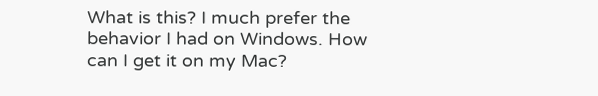What is this? I much prefer the behavior I had on Windows. How can I get it on my Mac?